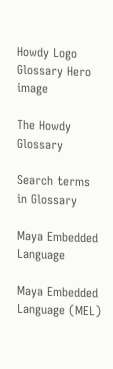Howdy Logo
Glossary Hero image

The Howdy Glossary

Search terms in Glossary

Maya Embedded Language

Maya Embedded Language (MEL)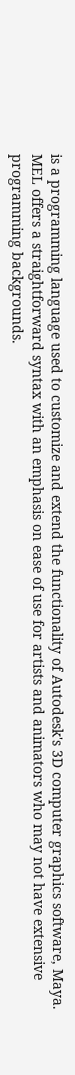is a programming language used to customize and extend the functionality of Autodesk's 3D computer graphics software, Maya. MEL offers a straightforward syntax with an emphasis on ease of use for artists and animators who may not have extensive programming backgrounds.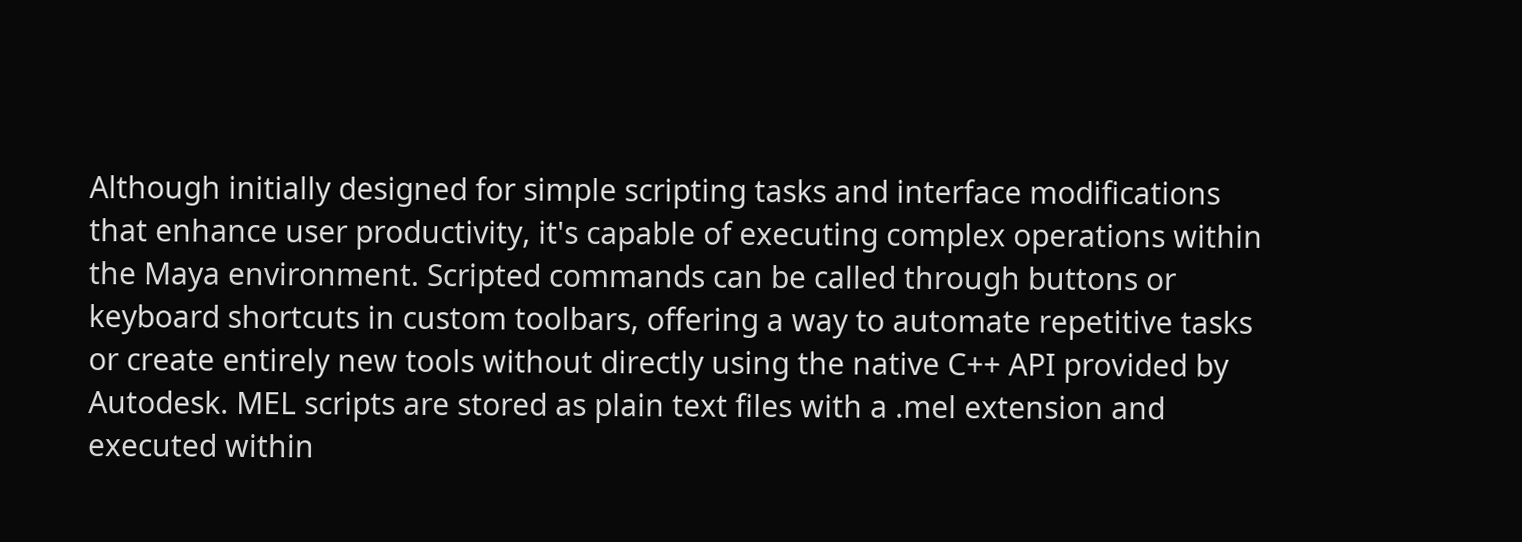Although initially designed for simple scripting tasks and interface modifications that enhance user productivity, it's capable of executing complex operations within the Maya environment. Scripted commands can be called through buttons or keyboard shortcuts in custom toolbars, offering a way to automate repetitive tasks or create entirely new tools without directly using the native C++ API provided by Autodesk. MEL scripts are stored as plain text files with a .mel extension and executed within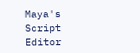Maya's Script Editor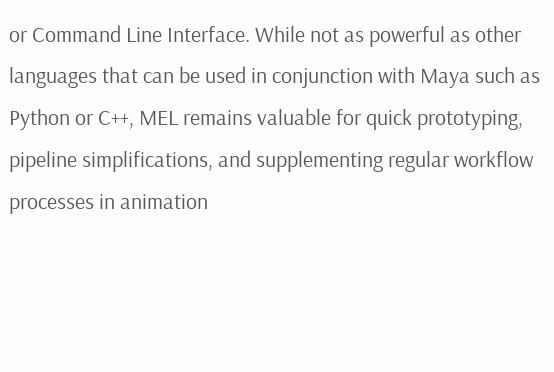or Command Line Interface. While not as powerful as other languages that can be used in conjunction with Maya such as Python or C++, MEL remains valuable for quick prototyping, pipeline simplifications, and supplementing regular workflow processes in animation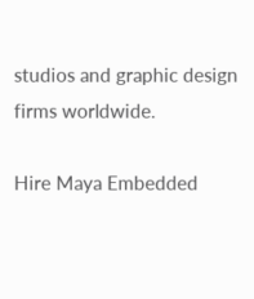studios and graphic design firms worldwide.

Hire Maya Embedded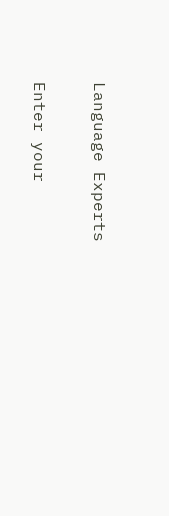Language Experts

Enter your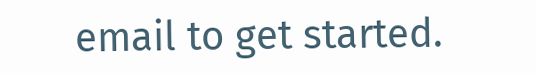email to get started.